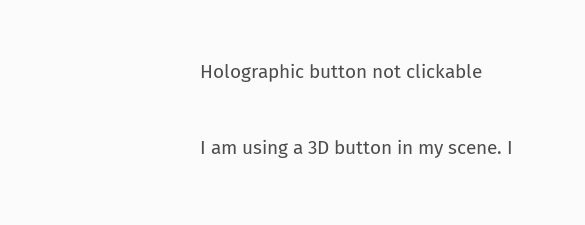Holographic button not clickable

I am using a 3D button in my scene. I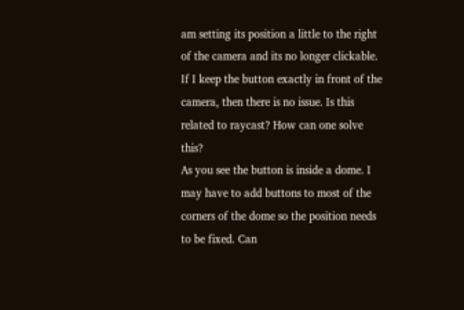am setting its position a little to the right of the camera and its no longer clickable. If I keep the button exactly in front of the camera, then there is no issue. Is this related to raycast? How can one solve this?
As you see the button is inside a dome. I may have to add buttons to most of the corners of the dome so the position needs to be fixed. Can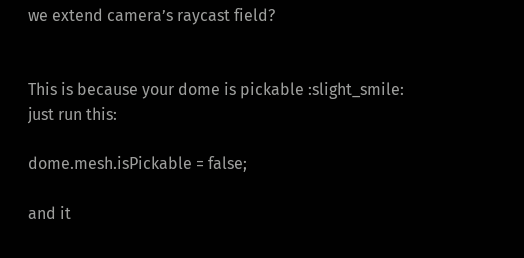we extend camera’s raycast field?


This is because your dome is pickable :slight_smile:
just run this:

dome.mesh.isPickable = false;

and it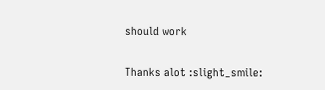should work

Thanks alot :slight_smile: